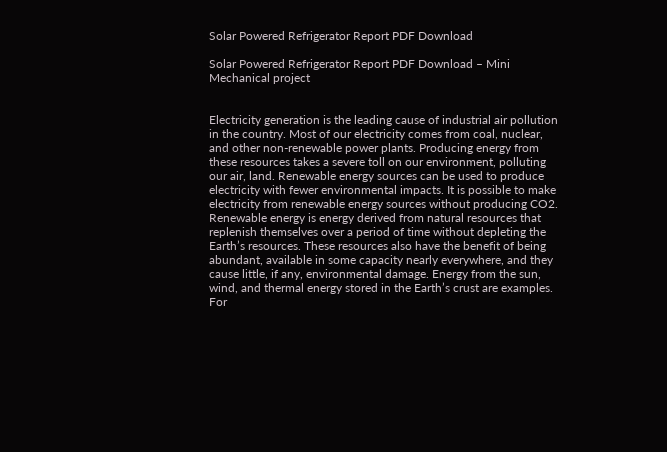Solar Powered Refrigerator Report PDF Download

Solar Powered Refrigerator Report PDF Download – Mini Mechanical project


Electricity generation is the leading cause of industrial air pollution in the country. Most of our electricity comes from coal, nuclear, and other non-renewable power plants. Producing energy from these resources takes a severe toll on our environment, polluting our air, land. Renewable energy sources can be used to produce electricity with fewer environmental impacts. It is possible to make electricity from renewable energy sources without producing CO2.
Renewable energy is energy derived from natural resources that replenish themselves over a period of time without depleting the Earth’s resources. These resources also have the benefit of being abundant, available in some capacity nearly everywhere, and they cause little, if any, environmental damage. Energy from the sun, wind, and thermal energy stored in the Earth’s crust are examples. For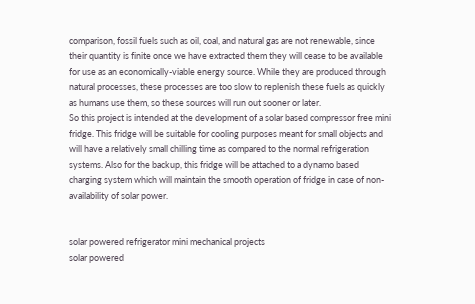comparison, fossil fuels such as oil, coal, and natural gas are not renewable, since their quantity is finite once we have extracted them they will cease to be available for use as an economically-viable energy source. While they are produced through natural processes, these processes are too slow to replenish these fuels as quickly as humans use them, so these sources will run out sooner or later.
So this project is intended at the development of a solar based compressor free mini fridge. This fridge will be suitable for cooling purposes meant for small objects and will have a relatively small chilling time as compared to the normal refrigeration systems. Also for the backup, this fridge will be attached to a dynamo based charging system which will maintain the smooth operation of fridge in case of non-availability of solar power.


solar powered refrigerator mini mechanical projects
solar powered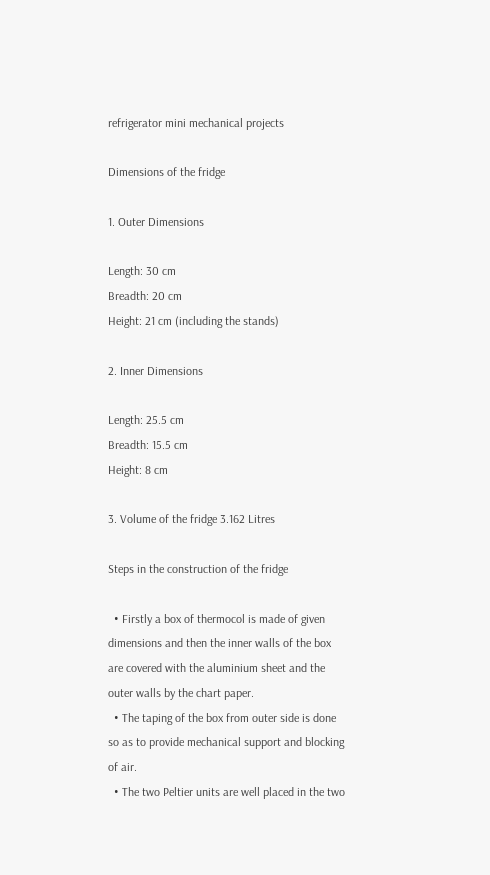refrigerator mini mechanical projects

Dimensions of the fridge

1. Outer Dimensions

Length: 30 cm
Breadth: 20 cm
Height: 21 cm (including the stands)

2. Inner Dimensions

Length: 25.5 cm
Breadth: 15.5 cm
Height: 8 cm

3. Volume of the fridge 3.162 Litres

Steps in the construction of the fridge

  • Firstly a box of thermocol is made of given dimensions and then the inner walls of the box are covered with the aluminium sheet and the outer walls by the chart paper.
  • The taping of the box from outer side is done so as to provide mechanical support and blocking of air.
  • The two Peltier units are well placed in the two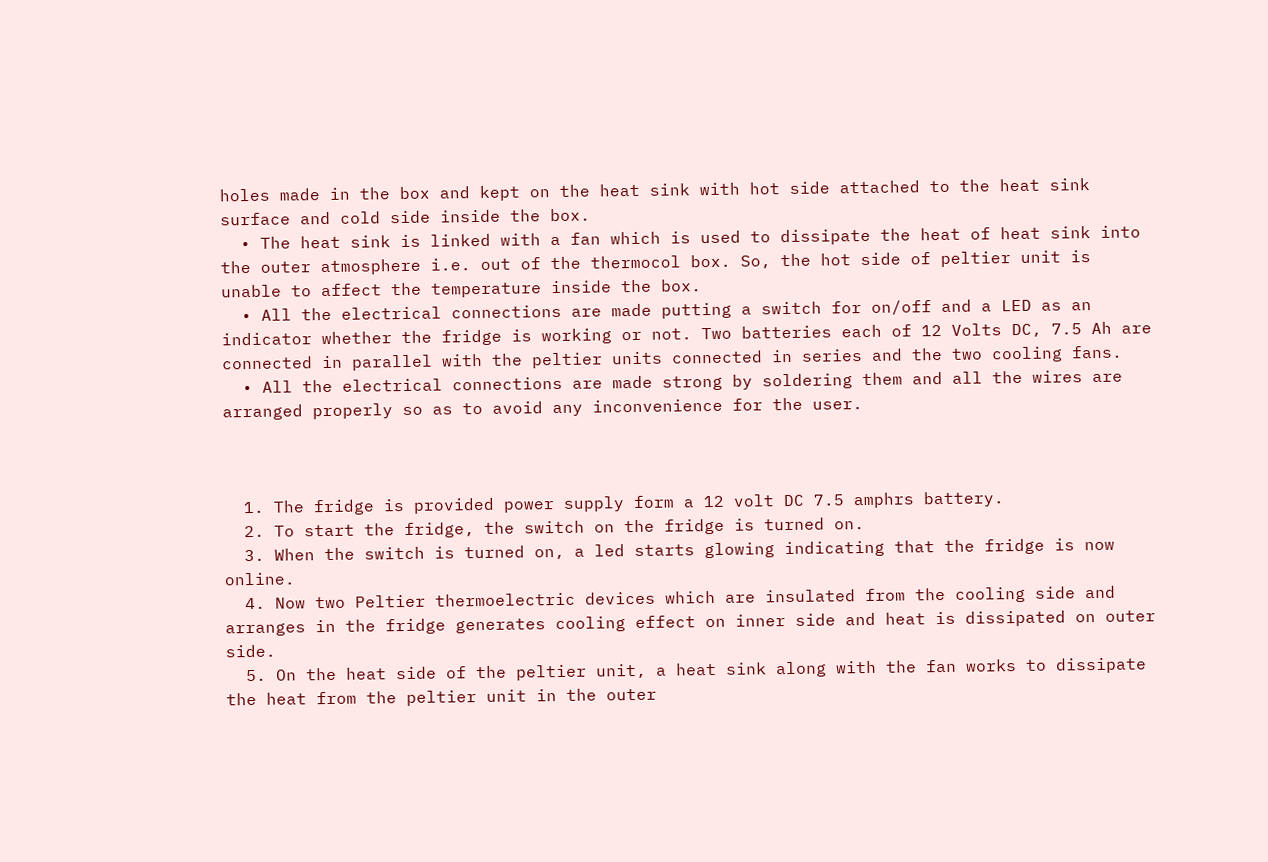holes made in the box and kept on the heat sink with hot side attached to the heat sink surface and cold side inside the box.
  • The heat sink is linked with a fan which is used to dissipate the heat of heat sink into the outer atmosphere i.e. out of the thermocol box. So, the hot side of peltier unit is unable to affect the temperature inside the box.
  • All the electrical connections are made putting a switch for on/off and a LED as an indicator whether the fridge is working or not. Two batteries each of 12 Volts DC, 7.5 Ah are connected in parallel with the peltier units connected in series and the two cooling fans.
  • All the electrical connections are made strong by soldering them and all the wires are arranged properly so as to avoid any inconvenience for the user.



  1. The fridge is provided power supply form a 12 volt DC 7.5 amphrs battery.
  2. To start the fridge, the switch on the fridge is turned on.
  3. When the switch is turned on, a led starts glowing indicating that the fridge is now online.
  4. Now two Peltier thermoelectric devices which are insulated from the cooling side and arranges in the fridge generates cooling effect on inner side and heat is dissipated on outer side.
  5. On the heat side of the peltier unit, a heat sink along with the fan works to dissipate the heat from the peltier unit in the outer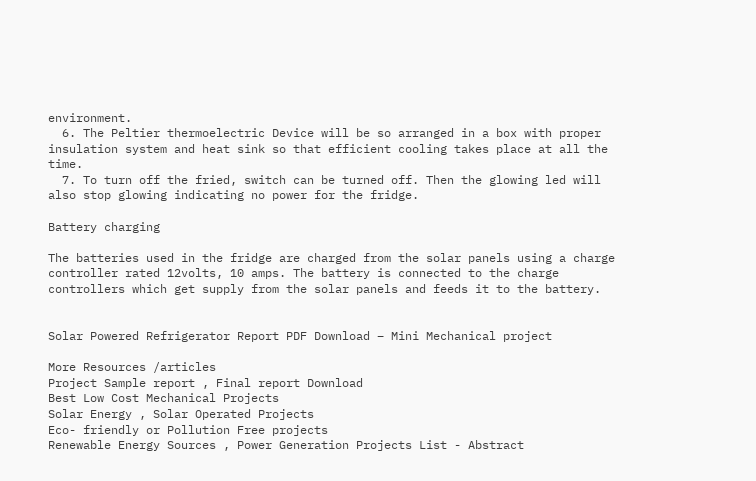environment.
  6. The Peltier thermoelectric Device will be so arranged in a box with proper insulation system and heat sink so that efficient cooling takes place at all the time.
  7. To turn off the fried, switch can be turned off. Then the glowing led will also stop glowing indicating no power for the fridge.

Battery charging

The batteries used in the fridge are charged from the solar panels using a charge controller rated 12volts, 10 amps. The battery is connected to the charge controllers which get supply from the solar panels and feeds it to the battery.


Solar Powered Refrigerator Report PDF Download – Mini Mechanical project

More Resources /articles
Project Sample report , Final report Download
Best Low Cost Mechanical Projects
Solar Energy , Solar Operated Projects
Eco- friendly or Pollution Free projects
Renewable Energy Sources , Power Generation Projects List - Abstract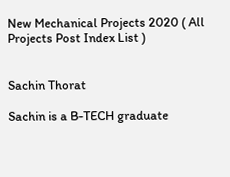New Mechanical Projects 2020 ( All Projects Post Index List )


Sachin Thorat

Sachin is a B-TECH graduate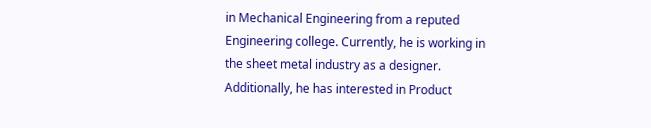in Mechanical Engineering from a reputed Engineering college. Currently, he is working in the sheet metal industry as a designer. Additionally, he has interested in Product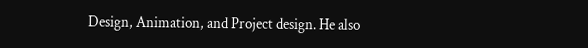Design, Animation, and Project design. He also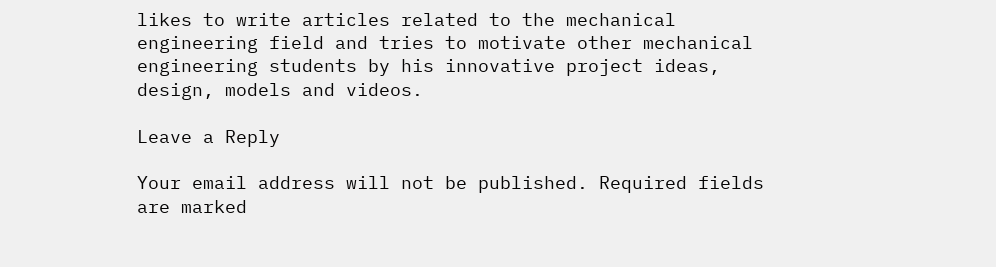likes to write articles related to the mechanical engineering field and tries to motivate other mechanical engineering students by his innovative project ideas, design, models and videos.

Leave a Reply

Your email address will not be published. Required fields are marked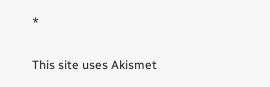*

This site uses Akismet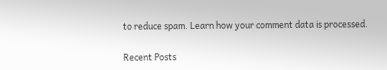to reduce spam. Learn how your comment data is processed.

Recent Posts